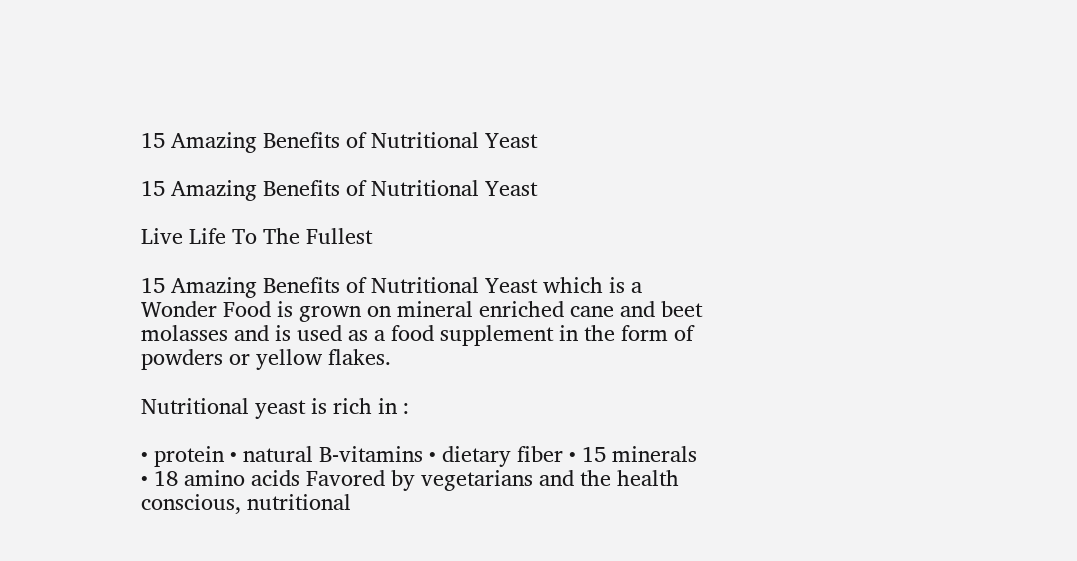15 Amazing Benefits of Nutritional Yeast

15 Amazing Benefits of Nutritional Yeast

Live Life To The Fullest

15 Amazing Benefits of Nutritional Yeast which is a Wonder Food is grown on mineral enriched cane and beet molasses and is used as a food supplement in the form of powders or yellow flakes.

Nutritional yeast is rich in :

• protein • natural B-vitamins • dietary fiber • 15 minerals • 18 amino acids Favored by vegetarians and the health conscious, nutritional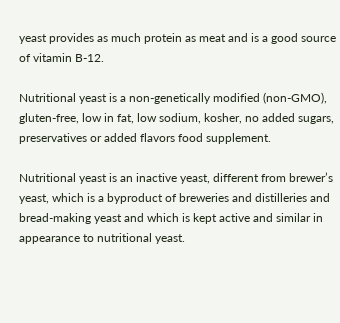yeast provides as much protein as meat and is a good source of vitamin B-12.

Nutritional yeast is a non-genetically modified (non-GMO), gluten-free, low in fat, low sodium, kosher, no added sugars, preservatives or added flavors food supplement.

Nutritional yeast is an inactive yeast, different from brewer’s yeast, which is a byproduct of breweries and distilleries and bread-making yeast and which is kept active and similar in appearance to nutritional yeast.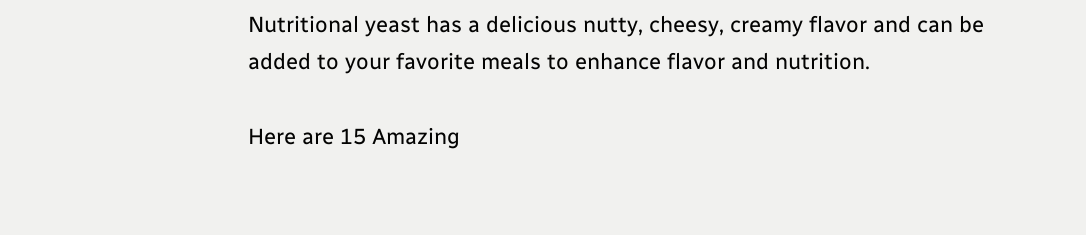Nutritional yeast has a delicious nutty, cheesy, creamy flavor and can be added to your favorite meals to enhance flavor and nutrition.

Here are 15 Amazing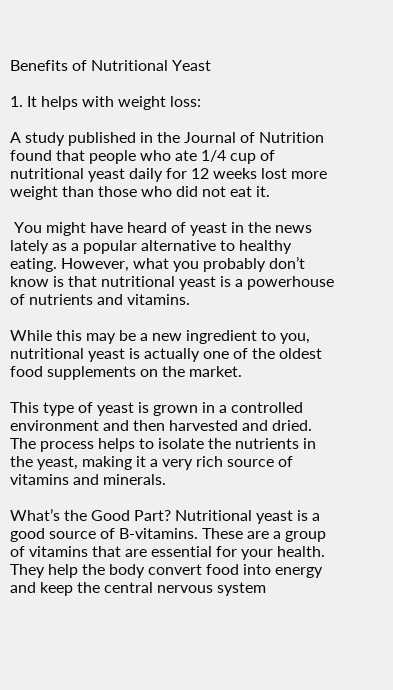Benefits of Nutritional Yeast

1. It helps with weight loss:

A study published in the Journal of Nutrition found that people who ate 1/4 cup of nutritional yeast daily for 12 weeks lost more weight than those who did not eat it.

 You might have heard of yeast in the news lately as a popular alternative to healthy eating. However, what you probably don’t know is that nutritional yeast is a powerhouse of nutrients and vitamins.

While this may be a new ingredient to you, nutritional yeast is actually one of the oldest food supplements on the market.

This type of yeast is grown in a controlled environment and then harvested and dried. The process helps to isolate the nutrients in the yeast, making it a very rich source of vitamins and minerals.

What’s the Good Part? Nutritional yeast is a good source of B-vitamins. These are a group of vitamins that are essential for your health. They help the body convert food into energy and keep the central nervous system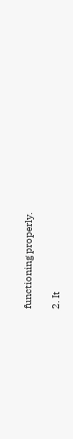functioning properly.

2. It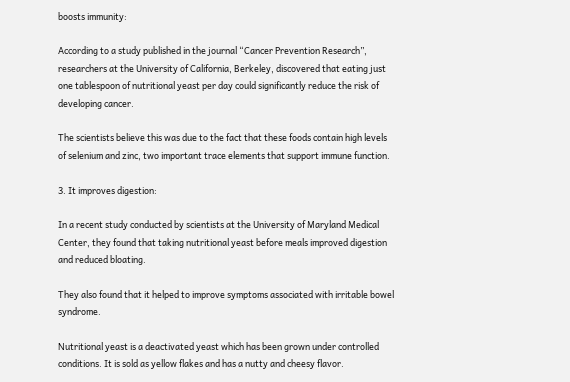boosts immunity:

According to a study published in the journal “Cancer Prevention Research”, researchers at the University of California, Berkeley, discovered that eating just one tablespoon of nutritional yeast per day could significantly reduce the risk of developing cancer.

The scientists believe this was due to the fact that these foods contain high levels of selenium and zinc, two important trace elements that support immune function.

3. It improves digestion:

In a recent study conducted by scientists at the University of Maryland Medical Center, they found that taking nutritional yeast before meals improved digestion and reduced bloating.

They also found that it helped to improve symptoms associated with irritable bowel syndrome.

Nutritional yeast is a deactivated yeast which has been grown under controlled conditions. It is sold as yellow flakes and has a nutty and cheesy flavor.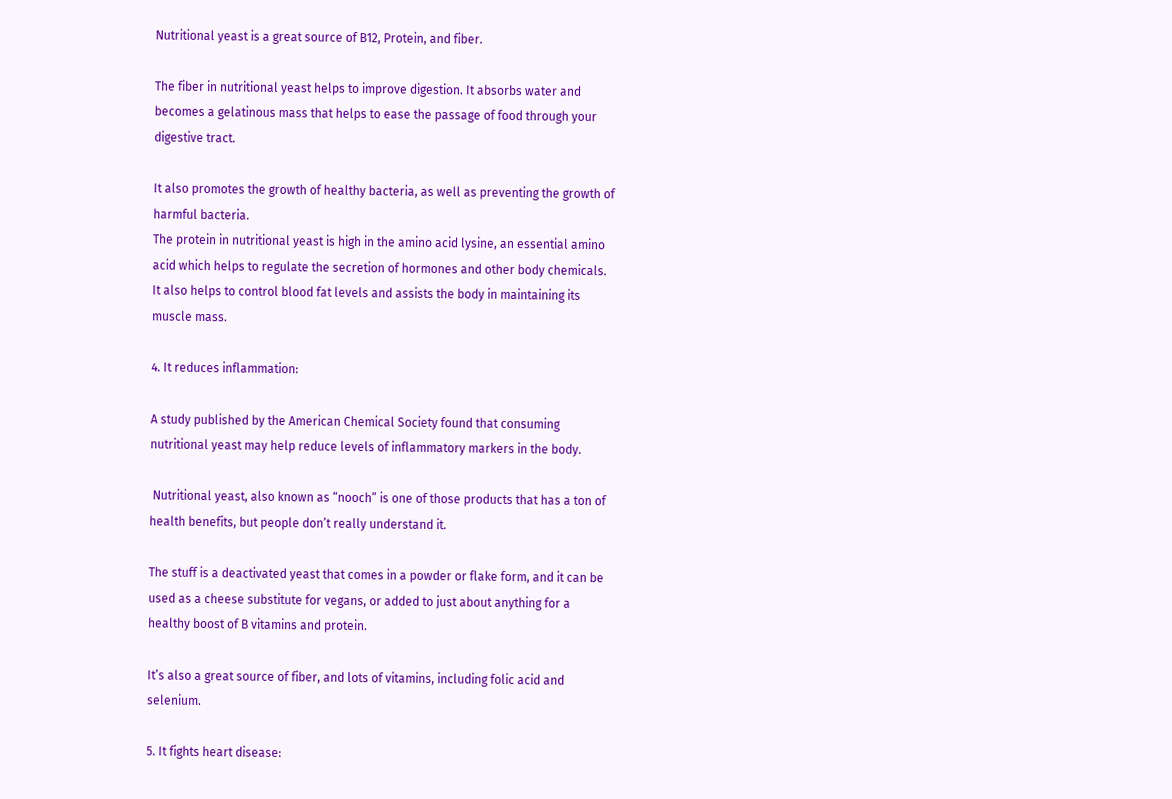Nutritional yeast is a great source of B12, Protein, and fiber.

The fiber in nutritional yeast helps to improve digestion. It absorbs water and becomes a gelatinous mass that helps to ease the passage of food through your digestive tract.

It also promotes the growth of healthy bacteria, as well as preventing the growth of harmful bacteria.
The protein in nutritional yeast is high in the amino acid lysine, an essential amino acid which helps to regulate the secretion of hormones and other body chemicals. It also helps to control blood fat levels and assists the body in maintaining its muscle mass.

4. It reduces inflammation:

A study published by the American Chemical Society found that consuming nutritional yeast may help reduce levels of inflammatory markers in the body.

 Nutritional yeast, also known as “nooch” is one of those products that has a ton of health benefits, but people don’t really understand it.

The stuff is a deactivated yeast that comes in a powder or flake form, and it can be used as a cheese substitute for vegans, or added to just about anything for a healthy boost of B vitamins and protein.

It’s also a great source of fiber, and lots of vitamins, including folic acid and selenium.

5. It fights heart disease: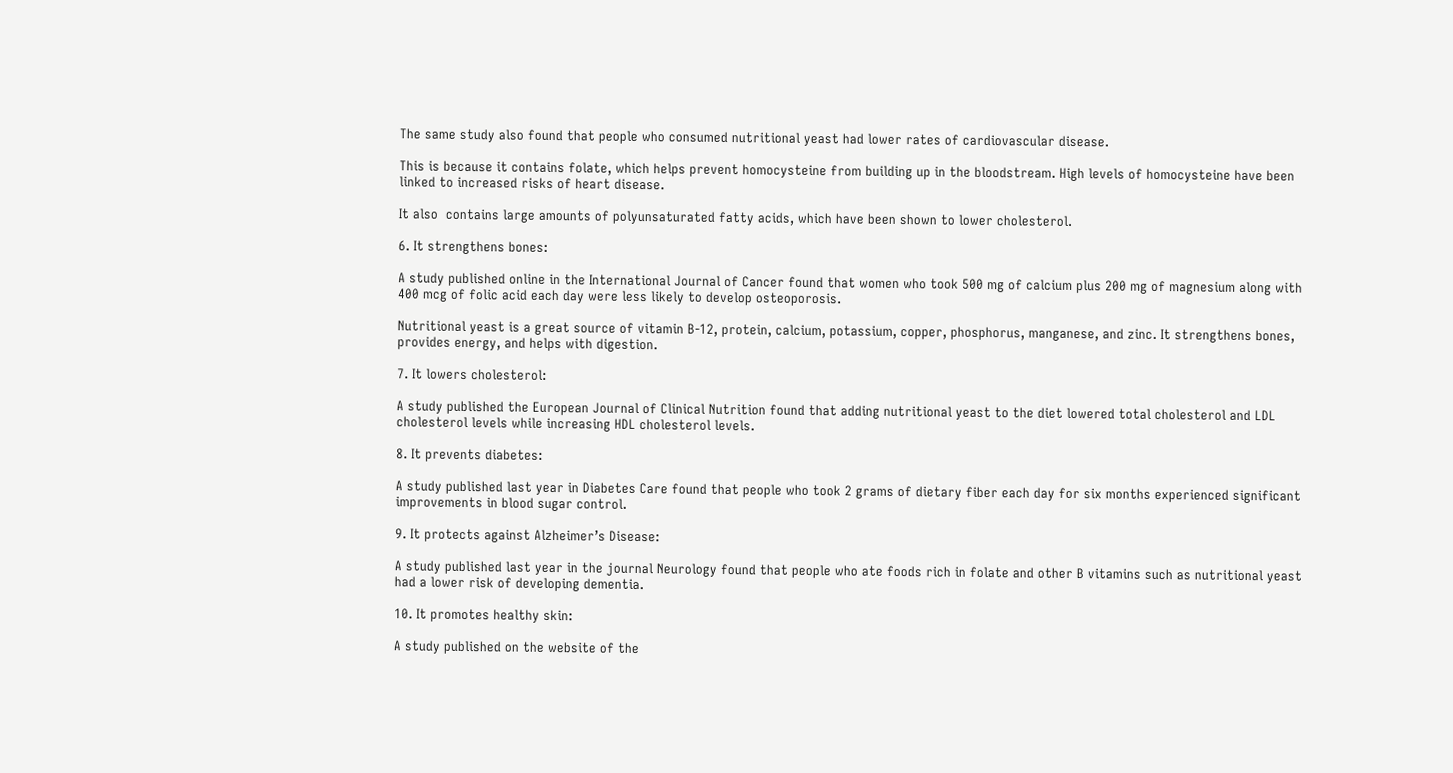The same study also found that people who consumed nutritional yeast had lower rates of cardiovascular disease.

This is because it contains folate, which helps prevent homocysteine from building up in the bloodstream. High levels of homocysteine have been linked to increased risks of heart disease.

It also  contains large amounts of polyunsaturated fatty acids, which have been shown to lower cholesterol.

6. It strengthens bones:

A study published online in the International Journal of Cancer found that women who took 500 mg of calcium plus 200 mg of magnesium along with 400 mcg of folic acid each day were less likely to develop osteoporosis.

Nutritional yeast is a great source of vitamin B-12, protein, calcium, potassium, copper, phosphorus, manganese, and zinc. It strengthens bones, provides energy, and helps with digestion.

7. It lowers cholesterol:

A study published the European Journal of Clinical Nutrition found that adding nutritional yeast to the diet lowered total cholesterol and LDL cholesterol levels while increasing HDL cholesterol levels.

8. It prevents diabetes:

A study published last year in Diabetes Care found that people who took 2 grams of dietary fiber each day for six months experienced significant improvements in blood sugar control.

9. It protects against Alzheimer’s Disease:

A study published last year in the journal Neurology found that people who ate foods rich in folate and other B vitamins such as nutritional yeast had a lower risk of developing dementia.

10. It promotes healthy skin:

A study published on the website of the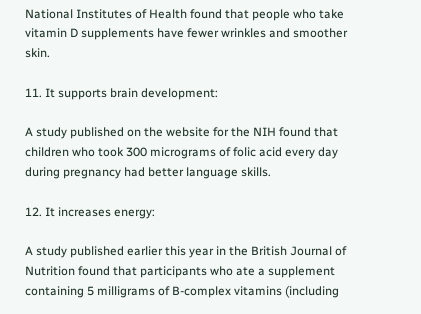National Institutes of Health found that people who take vitamin D supplements have fewer wrinkles and smoother skin.

11. It supports brain development:

A study published on the website for the NIH found that children who took 300 micrograms of folic acid every day during pregnancy had better language skills.

12. It increases energy:

A study published earlier this year in the British Journal of Nutrition found that participants who ate a supplement containing 5 milligrams of B-complex vitamins (including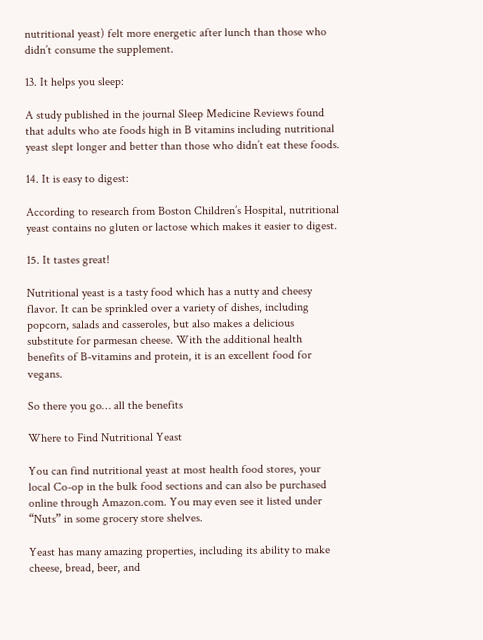nutritional yeast) felt more energetic after lunch than those who didn’t consume the supplement.

13. It helps you sleep:

A study published in the journal Sleep Medicine Reviews found that adults who ate foods high in B vitamins including nutritional yeast slept longer and better than those who didn’t eat these foods.

14. It is easy to digest:

According to research from Boston Children’s Hospital, nutritional yeast contains no gluten or lactose which makes it easier to digest.

15. It tastes great!

Nutritional yeast is a tasty food which has a nutty and cheesy flavor. It can be sprinkled over a variety of dishes, including popcorn, salads and casseroles, but also makes a delicious substitute for parmesan cheese. With the additional health benefits of B-vitamins and protein, it is an excellent food for vegans.

So there you go… all the benefits

Where to Find Nutritional Yeast

You can find nutritional yeast at most health food stores, your local Co-op in the bulk food sections and can also be purchased online through Amazon.com. You may even see it listed under “Nuts” in some grocery store shelves.

Yeast has many amazing properties, including its ability to make cheese, bread, beer, and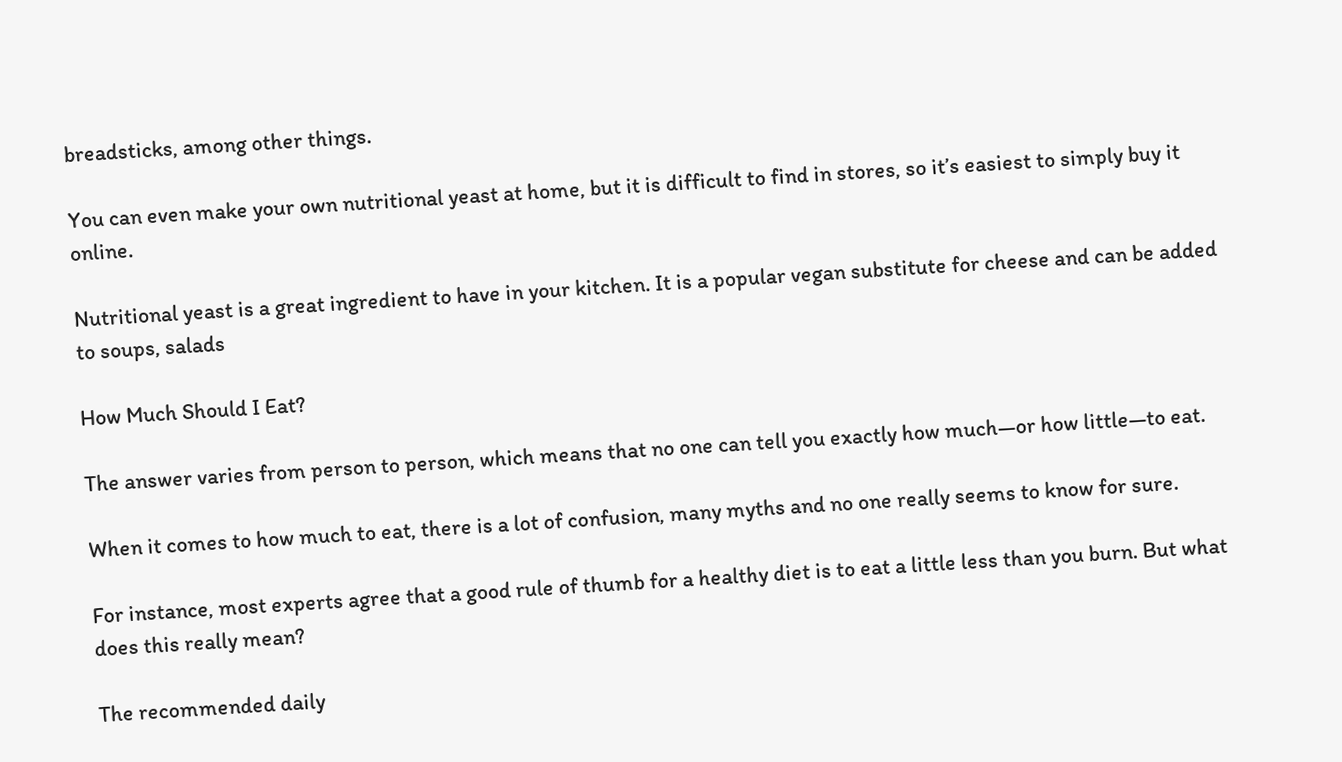breadsticks, among other things.

You can even make your own nutritional yeast at home, but it is difficult to find in stores, so it’s easiest to simply buy it online.

Nutritional yeast is a great ingredient to have in your kitchen. It is a popular vegan substitute for cheese and can be added to soups, salads

How Much Should I Eat?

The answer varies from person to person, which means that no one can tell you exactly how much—or how little—to eat.

When it comes to how much to eat, there is a lot of confusion, many myths and no one really seems to know for sure.

For instance, most experts agree that a good rule of thumb for a healthy diet is to eat a little less than you burn. But what does this really mean?

The recommended daily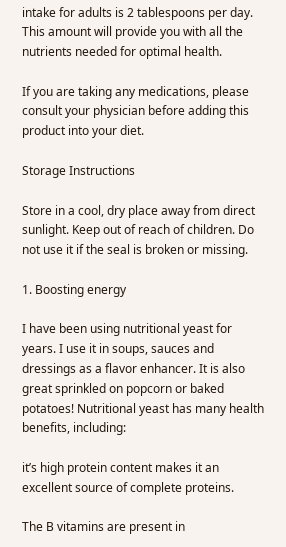intake for adults is 2 tablespoons per day. This amount will provide you with all the nutrients needed for optimal health.

If you are taking any medications, please consult your physician before adding this product into your diet.

Storage Instructions

Store in a cool, dry place away from direct sunlight. Keep out of reach of children. Do not use it if the seal is broken or missing.

1. Boosting energy

I have been using nutritional yeast for years. I use it in soups, sauces and dressings as a flavor enhancer. It is also great sprinkled on popcorn or baked potatoes! Nutritional yeast has many health benefits, including:

it’s high protein content makes it an excellent source of complete proteins.

The B vitamins are present in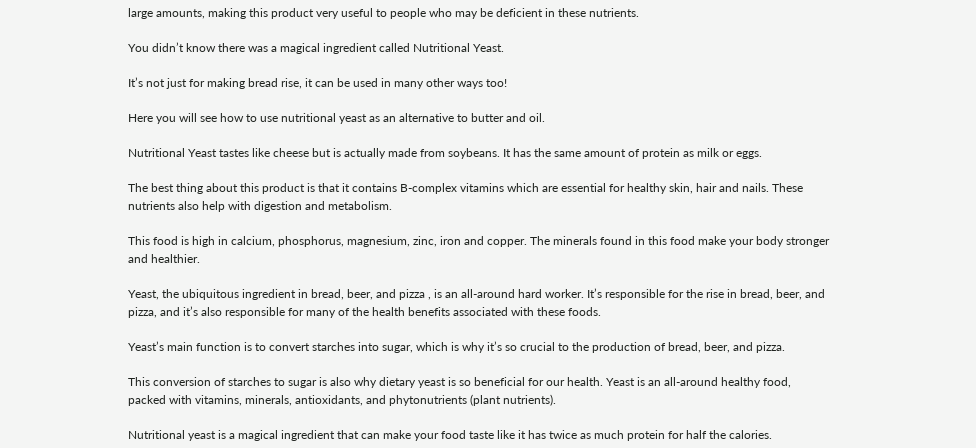large amounts, making this product very useful to people who may be deficient in these nutrients.

You didn’t know there was a magical ingredient called Nutritional Yeast.

It’s not just for making bread rise, it can be used in many other ways too!

Here you will see how to use nutritional yeast as an alternative to butter and oil.

Nutritional Yeast tastes like cheese but is actually made from soybeans. It has the same amount of protein as milk or eggs.

The best thing about this product is that it contains B-complex vitamins which are essential for healthy skin, hair and nails. These nutrients also help with digestion and metabolism.

This food is high in calcium, phosphorus, magnesium, zinc, iron and copper. The minerals found in this food make your body stronger and healthier.

Yeast, the ubiquitous ingredient in bread, beer, and pizza , is an all-around hard worker. It’s responsible for the rise in bread, beer, and pizza, and it’s also responsible for many of the health benefits associated with these foods.

Yeast’s main function is to convert starches into sugar, which is why it’s so crucial to the production of bread, beer, and pizza.

This conversion of starches to sugar is also why dietary yeast is so beneficial for our health. Yeast is an all-around healthy food, packed with vitamins, minerals, antioxidants, and phytonutrients (plant nutrients).

Nutritional yeast is a magical ingredient that can make your food taste like it has twice as much protein for half the calories.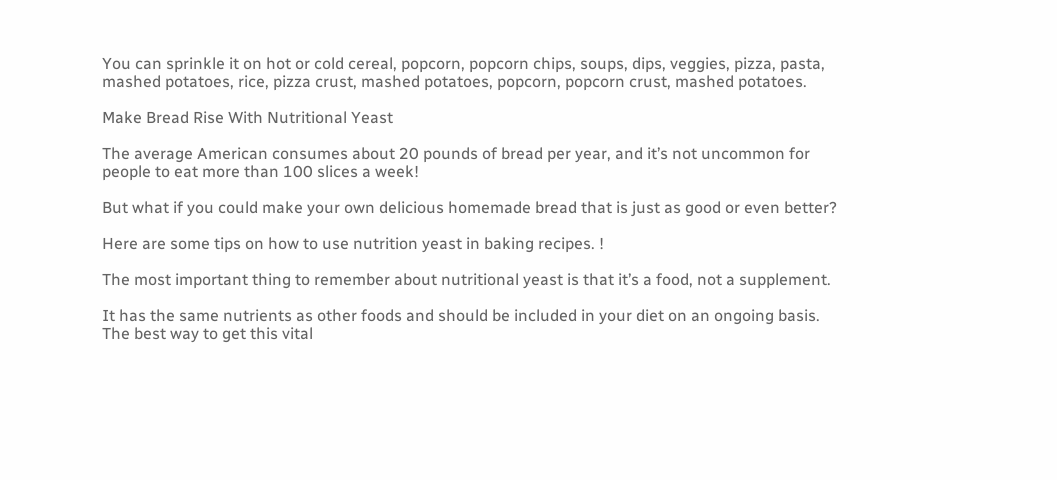You can sprinkle it on hot or cold cereal, popcorn, popcorn chips, soups, dips, veggies, pizza, pasta, mashed potatoes, rice, pizza crust, mashed potatoes, popcorn, popcorn crust, mashed potatoes.

Make Bread Rise With Nutritional Yeast

The average American consumes about 20 pounds of bread per year, and it’s not uncommon for people to eat more than 100 slices a week!

But what if you could make your own delicious homemade bread that is just as good or even better?

Here are some tips on how to use nutrition yeast in baking recipes. !

The most important thing to remember about nutritional yeast is that it’s a food, not a supplement.

It has the same nutrients as other foods and should be included in your diet on an ongoing basis. The best way to get this vital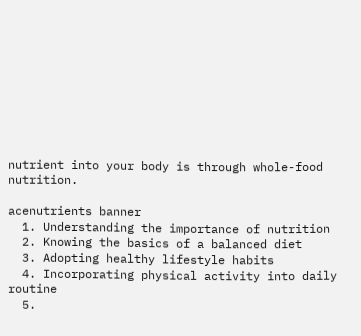nutrient into your body is through whole-food nutrition.

acenutrients banner
  1. Understanding the importance of nutrition
  2. Knowing the basics of a balanced diet
  3. Adopting healthy lifestyle habits
  4. Incorporating physical activity into daily routine
  5.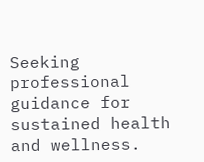Seeking professional guidance for sustained health and wellness.